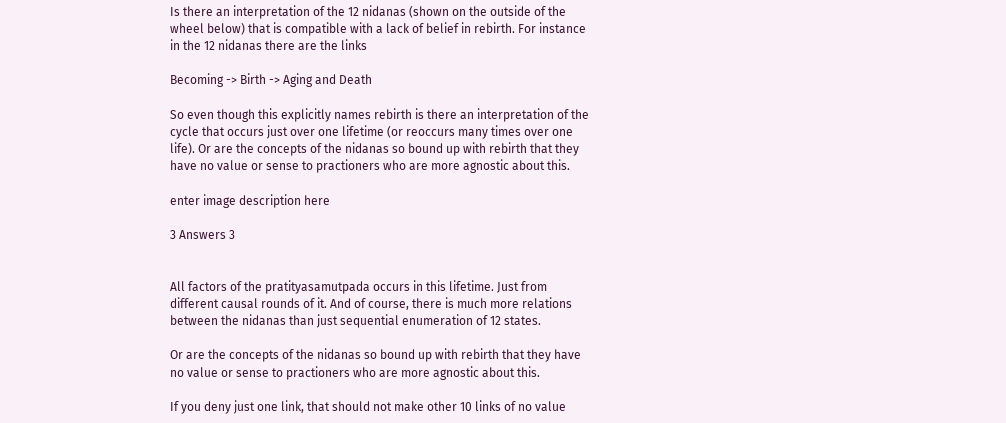Is there an interpretation of the 12 nidanas (shown on the outside of the wheel below) that is compatible with a lack of belief in rebirth. For instance in the 12 nidanas there are the links

Becoming -> Birth -> Aging and Death

So even though this explicitly names rebirth is there an interpretation of the cycle that occurs just over one lifetime (or reoccurs many times over one life). Or are the concepts of the nidanas so bound up with rebirth that they have no value or sense to practioners who are more agnostic about this.

enter image description here

3 Answers 3


All factors of the pratityasamutpada occurs in this lifetime. Just from different causal rounds of it. And of course, there is much more relations between the nidanas than just sequential enumeration of 12 states.

Or are the concepts of the nidanas so bound up with rebirth that they have no value or sense to practioners who are more agnostic about this.

If you deny just one link, that should not make other 10 links of no value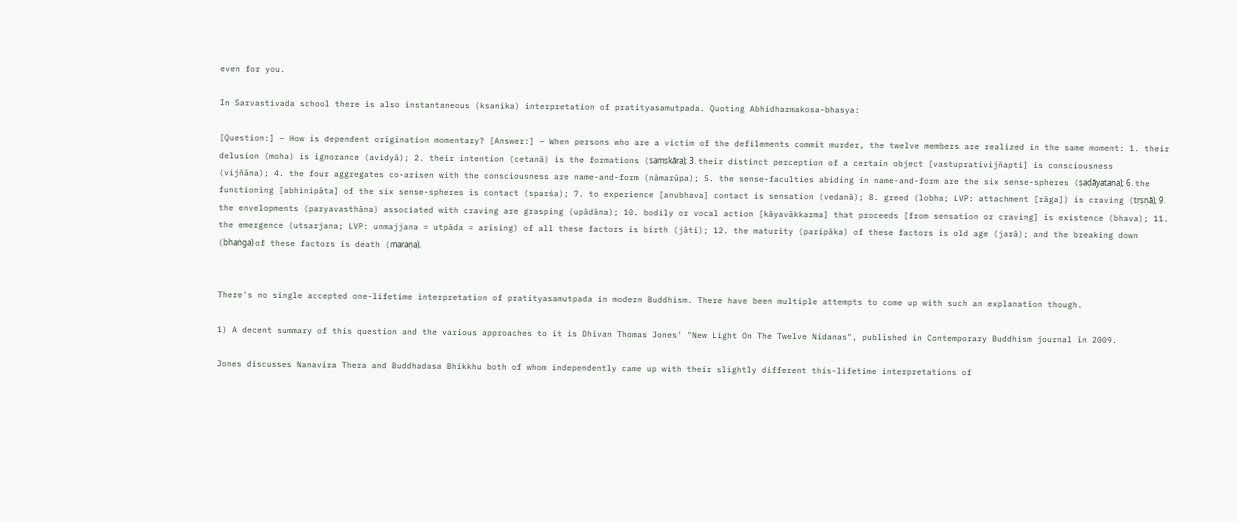even for you.

In Sarvastivada school there is also instantaneous (ksanika) interpretation of pratityasamutpada. Quoting Abhidharmakosa-bhasya:

[Question:] – How is dependent origination momentary? [Answer:] – When persons who are a victim of the defilements commit murder, the twelve members are realized in the same moment: 1. their delusion (moha) is ignorance (avidyā); 2. their intention (cetanā) is the formations (saṃskāra); 3. their distinct perception of a certain object [vastuprativijñapti] is consciousness (vijñāna); 4. the four aggregates co-arisen with the consciousness are name-and-form (nāmarūpa); 5. the sense-faculties abiding in name-and-form are the six sense-spheres (ṣaḍāyatana); 6. the functioning [abhinipāta] of the six sense-spheres is contact (sparśa); 7. to experience [anubhava] contact is sensation (vedanā); 8. greed (lobha; LVP: attachment [rāga]) is craving (tṛṣṇā); 9. the envelopments (paryavasthāna) associated with craving are grasping (upādāna); 10. bodily or vocal action [kāyavākkarma] that proceeds [from sensation or craving] is existence (bhava); 11. the emergence (utsarjana; LVP: unmajjana = utpāda = arising) of all these factors is birth (jāti); 12. the maturity (paripāka) of these factors is old age (jarā); and the breaking down (bhaṅga) of these factors is death (maraṇa).


There's no single accepted one-lifetime interpretation of pratityasamutpada in modern Buddhism. There have been multiple attempts to come up with such an explanation though.

1) A decent summary of this question and the various approaches to it is Dhivan Thomas Jones' "New Light On The Twelve Nidanas", published in Contemporary Buddhism journal in 2009.

Jones discusses Nanavira Thera and Buddhadasa Bhikkhu both of whom independently came up with their slightly different this-lifetime interpretations of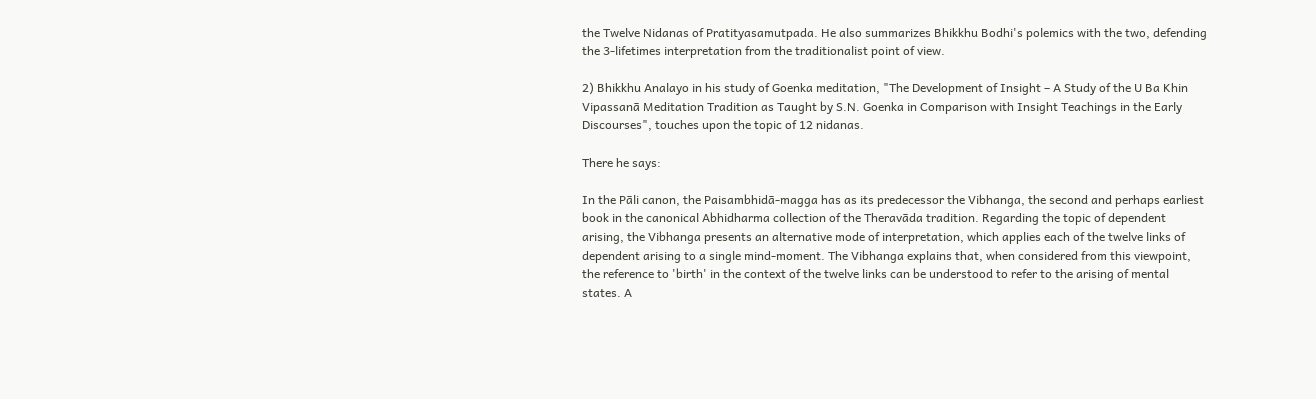the Twelve Nidanas of Pratityasamutpada. He also summarizes Bhikkhu Bodhi's polemics with the two, defending the 3-lifetimes interpretation from the traditionalist point of view.

2) Bhikkhu Analayo in his study of Goenka meditation, "The Development of Insight – A Study of the U Ba Khin Vipassanā Meditation Tradition as Taught by S.N. Goenka in Comparison with Insight Teachings in the Early Discourses", touches upon the topic of 12 nidanas.

There he says:

In the Pāli canon, the Paisambhidā-magga has as its predecessor the Vibhanga, the second and perhaps earliest book in the canonical Abhidharma collection of the Theravāda tradition. Regarding the topic of dependent arising, the Vibhanga presents an alternative mode of interpretation, which applies each of the twelve links of dependent arising to a single mind-moment. The Vibhanga explains that, when considered from this viewpoint, the reference to 'birth' in the context of the twelve links can be understood to refer to the arising of mental states. A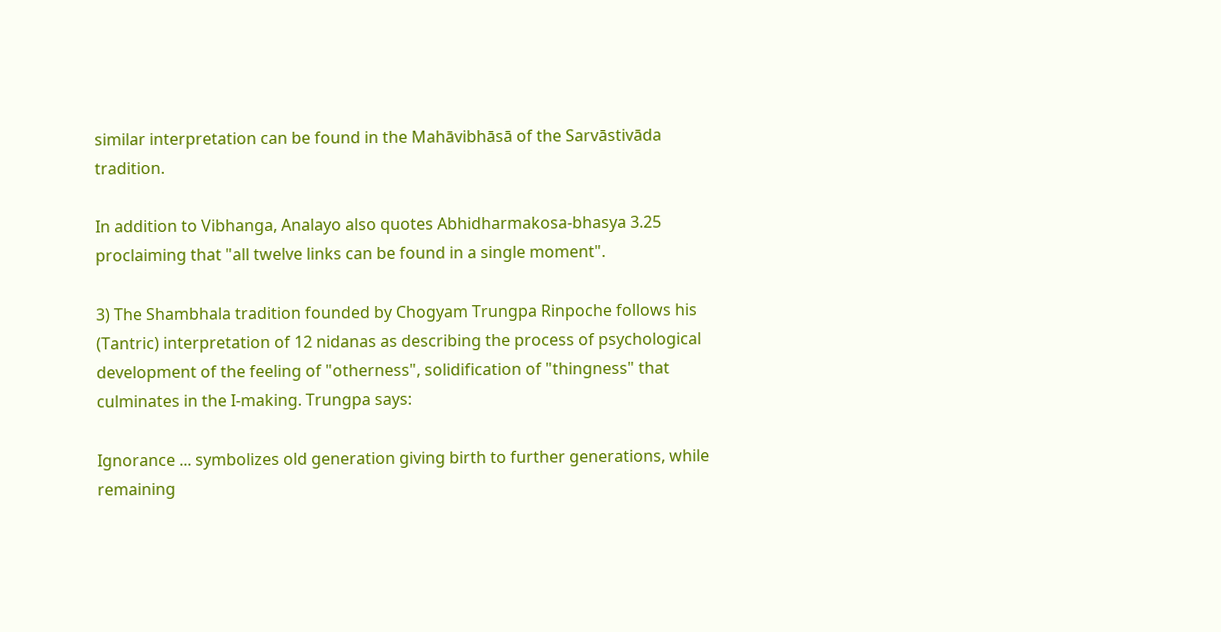similar interpretation can be found in the Mahāvibhāsā of the Sarvāstivāda tradition.

In addition to Vibhanga, Analayo also quotes Abhidharmakosa-bhasya 3.25 proclaiming that "all twelve links can be found in a single moment".

3) The Shambhala tradition founded by Chogyam Trungpa Rinpoche follows his (Tantric) interpretation of 12 nidanas as describing the process of psychological development of the feeling of "otherness", solidification of "thingness" that culminates in the I-making. Trungpa says:

Ignorance ... symbolizes old generation giving birth to further generations, while remaining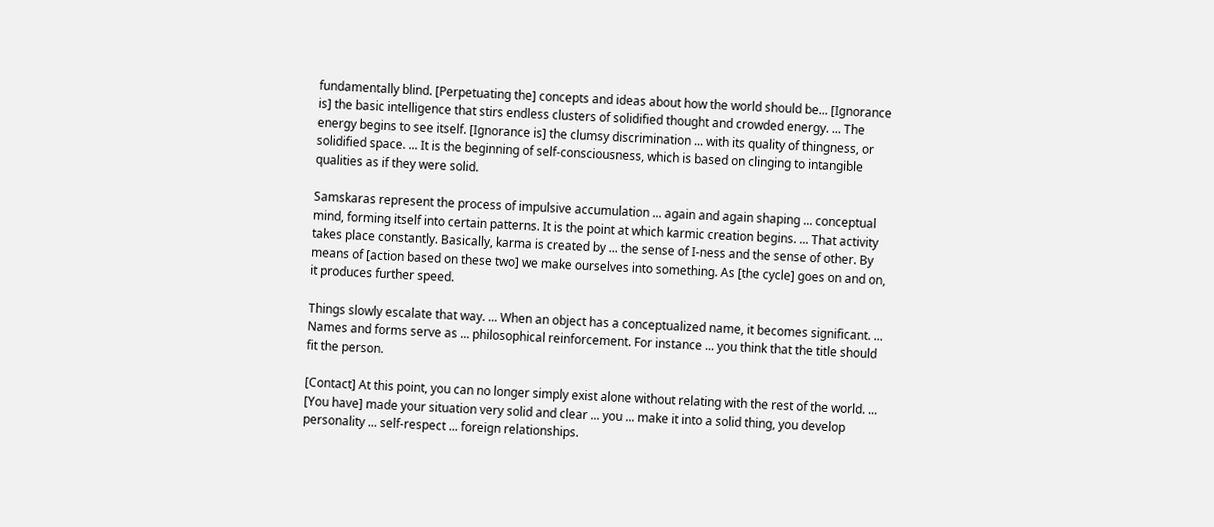fundamentally blind. [Perpetuating the] concepts and ideas about how the world should be... [Ignorance is] the basic intelligence that stirs endless clusters of solidified thought and crowded energy. ... The energy begins to see itself. [Ignorance is] the clumsy discrimination ... with its quality of thingness, or solidified space. ... It is the beginning of self-consciousness, which is based on clinging to intangible qualities as if they were solid.

Samskaras represent the process of impulsive accumulation ... again and again shaping ... conceptual mind, forming itself into certain patterns. It is the point at which karmic creation begins. ... That activity takes place constantly. Basically, karma is created by ... the sense of I-ness and the sense of other. By means of [action based on these two] we make ourselves into something. As [the cycle] goes on and on, it produces further speed.

Things slowly escalate that way. ... When an object has a conceptualized name, it becomes significant. ... Names and forms serve as ... philosophical reinforcement. For instance ... you think that the title should fit the person.

[Contact] At this point, you can no longer simply exist alone without relating with the rest of the world. ... [You have] made your situation very solid and clear ... you ... make it into a solid thing, you develop personality ... self-respect ... foreign relationships.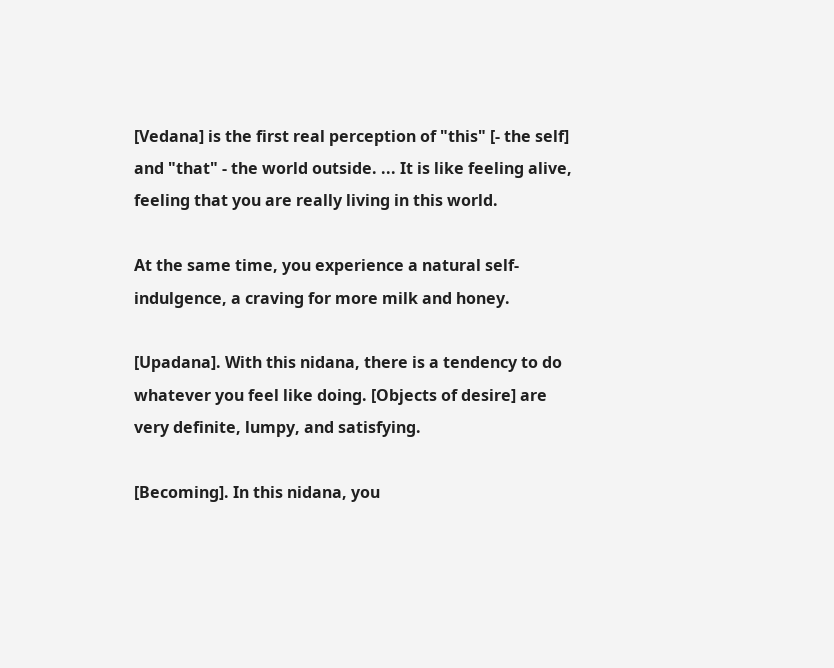[Vedana] is the first real perception of "this" [- the self] and "that" - the world outside. ... It is like feeling alive, feeling that you are really living in this world.

At the same time, you experience a natural self-indulgence, a craving for more milk and honey.

[Upadana]. With this nidana, there is a tendency to do whatever you feel like doing. [Objects of desire] are very definite, lumpy, and satisfying.

[Becoming]. In this nidana, you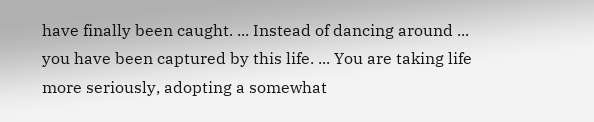have finally been caught. ... Instead of dancing around ... you have been captured by this life. ... You are taking life more seriously, adopting a somewhat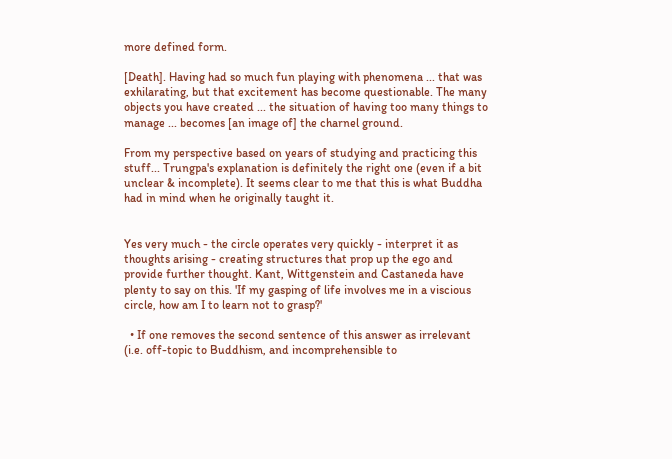more defined form.

[Death]. Having had so much fun playing with phenomena ... that was exhilarating, but that excitement has become questionable. The many objects you have created ... the situation of having too many things to manage ... becomes [an image of] the charnel ground.

From my perspective based on years of studying and practicing this stuff... Trungpa's explanation is definitely the right one (even if a bit unclear & incomplete). It seems clear to me that this is what Buddha had in mind when he originally taught it.


Yes very much - the circle operates very quickly - interpret it as thoughts arising - creating structures that prop up the ego and provide further thought. Kant, Wittgenstein and Castaneda have plenty to say on this. 'If my gasping of life involves me in a viscious circle, how am I to learn not to grasp?'

  • If one removes the second sentence of this answer as irrelevant (i.e. off-topic to Buddhism, and incomprehensible to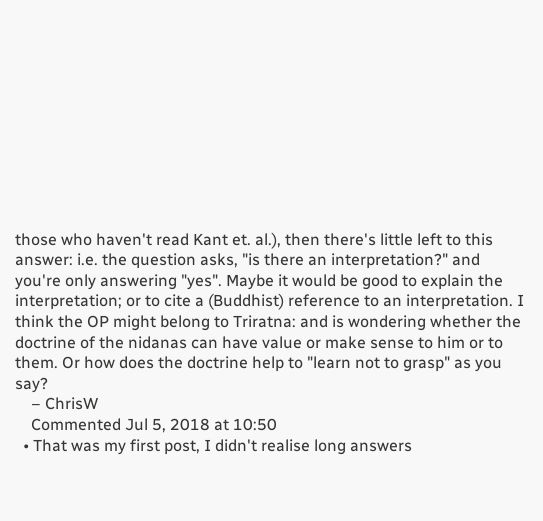those who haven't read Kant et. al.), then there's little left to this answer: i.e. the question asks, "is there an interpretation?" and you're only answering "yes". Maybe it would be good to explain the interpretation; or to cite a (Buddhist) reference to an interpretation. I think the OP might belong to Triratna: and is wondering whether the doctrine of the nidanas can have value or make sense to him or to them. Or how does the doctrine help to "learn not to grasp" as you say?
    – ChrisW
    Commented Jul 5, 2018 at 10:50
  • That was my first post, I didn't realise long answers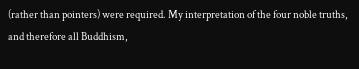(rather than pointers) were required. My interpretation of the four noble truths, and therefore all Buddhism,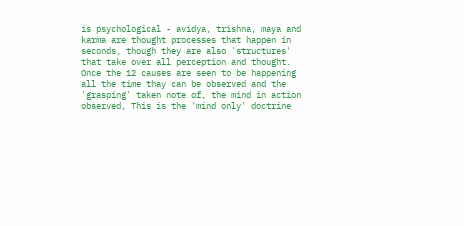is psychological - avidya, trishna, maya and karma are thought processes that happen in seconds, though they are also 'structures' that take over all perception and thought. Once the 12 causes are seen to be happening all the time thay can be observed and the 'grasping' taken note of, the mind in action observed, This is the 'mind only' doctrine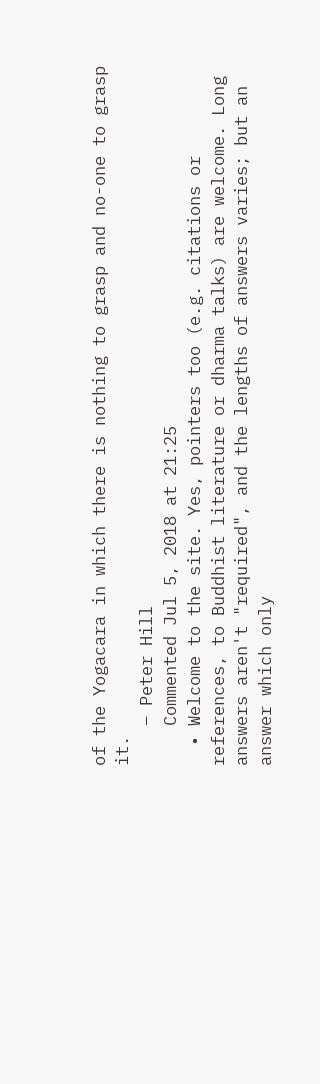of the Yogacara in which there is nothing to grasp and no-one to grasp it.
    – Peter Hill
    Commented Jul 5, 2018 at 21:25
  • Welcome to the site. Yes, pointers too (e.g. citations or references, to Buddhist literature or dharma talks) are welcome. Long answers aren't "required", and the lengths of answers varies; but an answer which only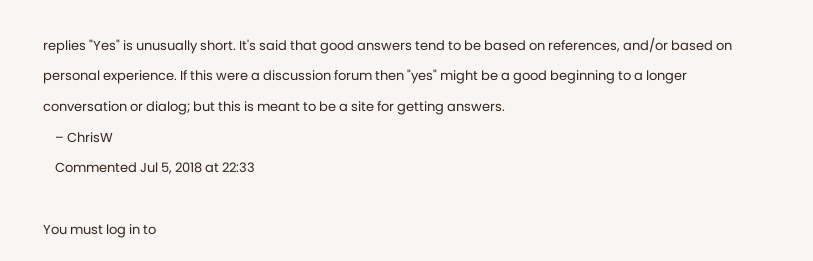replies "Yes" is unusually short. It's said that good answers tend to be based on references, and/or based on personal experience. If this were a discussion forum then "yes" might be a good beginning to a longer conversation or dialog; but this is meant to be a site for getting answers.
    – ChrisW
    Commented Jul 5, 2018 at 22:33

You must log in to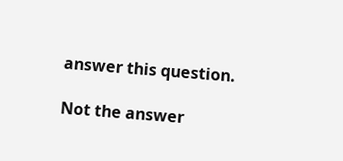answer this question.

Not the answer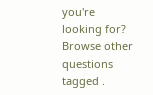you're looking for? Browse other questions tagged .